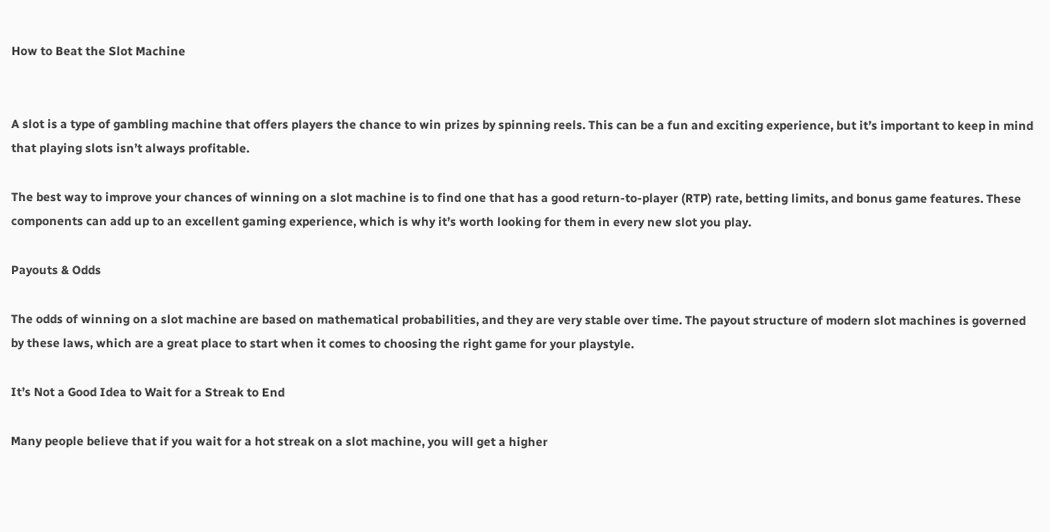How to Beat the Slot Machine


A slot is a type of gambling machine that offers players the chance to win prizes by spinning reels. This can be a fun and exciting experience, but it’s important to keep in mind that playing slots isn’t always profitable.

The best way to improve your chances of winning on a slot machine is to find one that has a good return-to-player (RTP) rate, betting limits, and bonus game features. These components can add up to an excellent gaming experience, which is why it’s worth looking for them in every new slot you play.

Payouts & Odds

The odds of winning on a slot machine are based on mathematical probabilities, and they are very stable over time. The payout structure of modern slot machines is governed by these laws, which are a great place to start when it comes to choosing the right game for your playstyle.

It’s Not a Good Idea to Wait for a Streak to End

Many people believe that if you wait for a hot streak on a slot machine, you will get a higher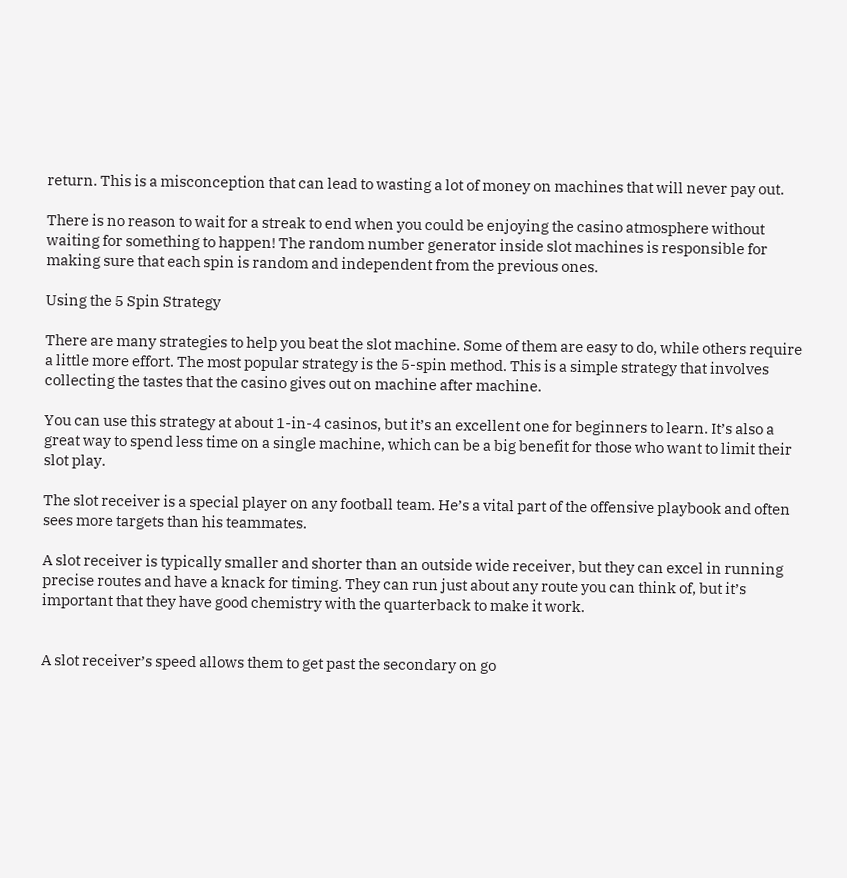return. This is a misconception that can lead to wasting a lot of money on machines that will never pay out.

There is no reason to wait for a streak to end when you could be enjoying the casino atmosphere without waiting for something to happen! The random number generator inside slot machines is responsible for making sure that each spin is random and independent from the previous ones.

Using the 5 Spin Strategy

There are many strategies to help you beat the slot machine. Some of them are easy to do, while others require a little more effort. The most popular strategy is the 5-spin method. This is a simple strategy that involves collecting the tastes that the casino gives out on machine after machine.

You can use this strategy at about 1-in-4 casinos, but it’s an excellent one for beginners to learn. It’s also a great way to spend less time on a single machine, which can be a big benefit for those who want to limit their slot play.

The slot receiver is a special player on any football team. He’s a vital part of the offensive playbook and often sees more targets than his teammates.

A slot receiver is typically smaller and shorter than an outside wide receiver, but they can excel in running precise routes and have a knack for timing. They can run just about any route you can think of, but it’s important that they have good chemistry with the quarterback to make it work.


A slot receiver’s speed allows them to get past the secondary on go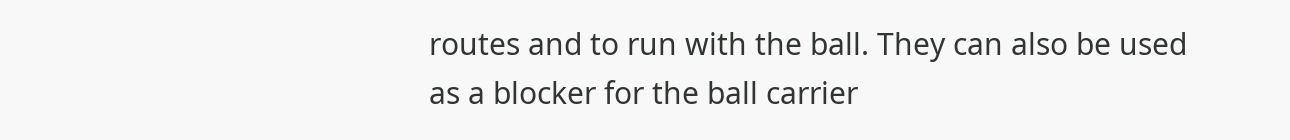routes and to run with the ball. They can also be used as a blocker for the ball carrier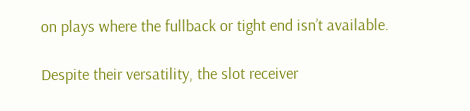on plays where the fullback or tight end isn’t available.

Despite their versatility, the slot receiver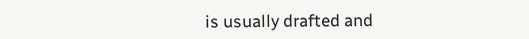is usually drafted and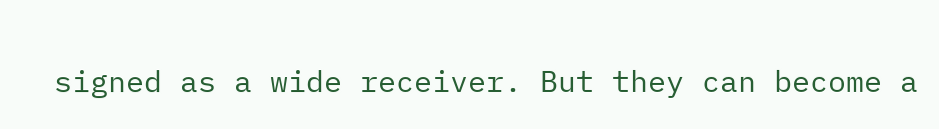signed as a wide receiver. But they can become a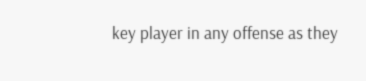key player in any offense as they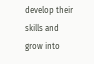develop their skills and grow into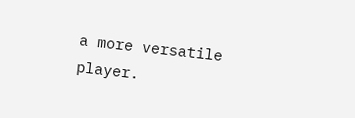a more versatile player.